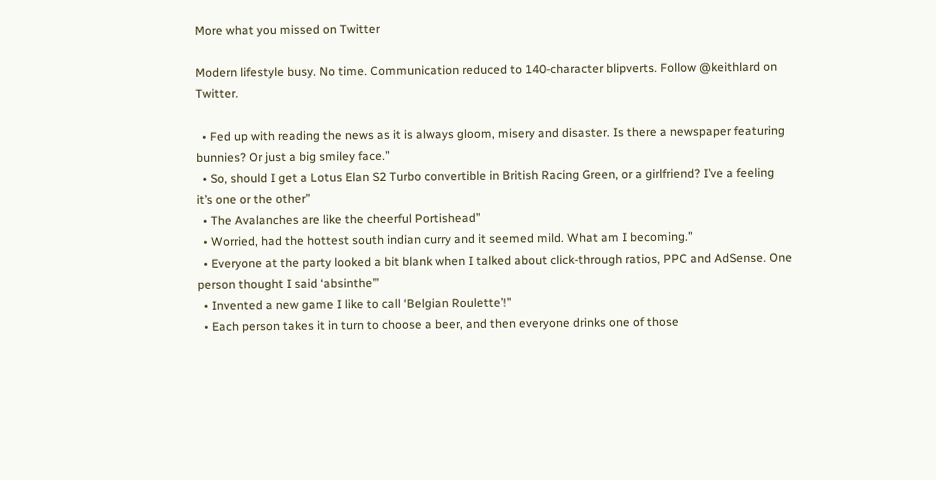More what you missed on Twitter

Modern lifestyle busy. No time. Communication reduced to 140-character blipverts. Follow @keithlard on Twitter.

  • Fed up with reading the news as it is always gloom, misery and disaster. Is there a newspaper featuring bunnies? Or just a big smiley face.”
  • So, should I get a Lotus Elan S2 Turbo convertible in British Racing Green, or a girlfriend? I’ve a feeling it’s one or the other”
  • The Avalanches are like the cheerful Portishead”
  • Worried, had the hottest south indian curry and it seemed mild. What am I becoming.”
  • Everyone at the party looked a bit blank when I talked about click-through ratios, PPC and AdSense. One person thought I said ‘absinthe’”
  • Invented a new game I like to call ‘Belgian Roulette’!”
  • Each person takes it in turn to choose a beer, and then everyone drinks one of those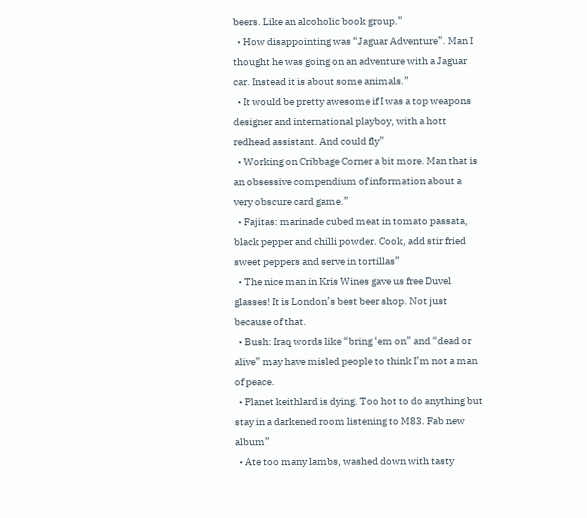beers. Like an alcoholic book group.”
  • How disappointing was “Jaguar Adventure”. Man I thought he was going on an adventure with a Jaguar car. Instead it is about some animals.”
  • It would be pretty awesome if I was a top weapons designer and international playboy, with a hott redhead assistant. And could fly”
  • Working on Cribbage Corner a bit more. Man that is an obsessive compendium of information about a very obscure card game.”
  • Fajitas: marinade cubed meat in tomato passata, black pepper and chilli powder. Cook, add stir fried sweet peppers and serve in tortillas”
  • The nice man in Kris Wines gave us free Duvel glasses! It is London’s best beer shop. Not just because of that.
  • Bush: Iraq words like “bring ‘em on” and “dead or alive” may have misled people to think I’m not a man of peace.
  • Planet keithlard is dying. Too hot to do anything but stay in a darkened room listening to M83. Fab new album”
  • Ate too many lambs, washed down with tasty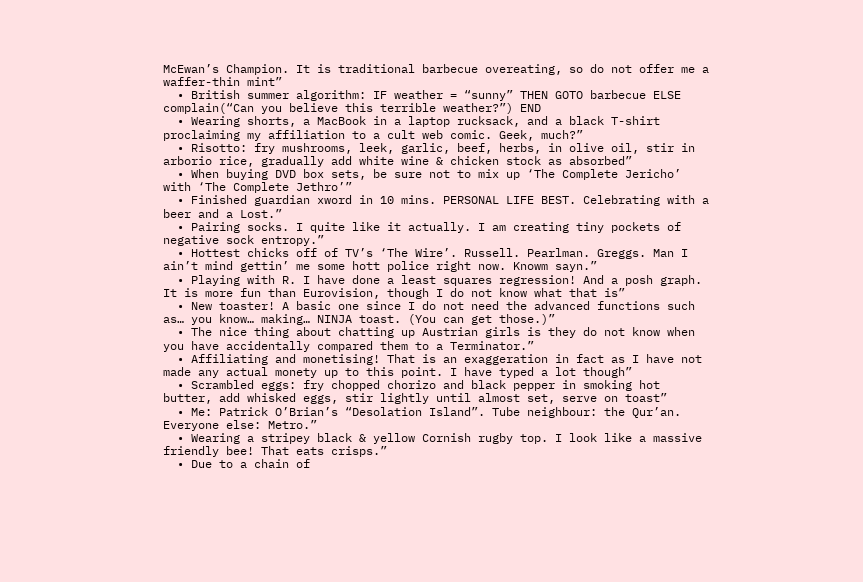McEwan’s Champion. It is traditional barbecue overeating, so do not offer me a waffer-thin mint”
  • British summer algorithm: IF weather = “sunny” THEN GOTO barbecue ELSE complain(“Can you believe this terrible weather?”) END
  • Wearing shorts, a MacBook in a laptop rucksack, and a black T-shirt proclaiming my affiliation to a cult web comic. Geek, much?”
  • Risotto: fry mushrooms, leek, garlic, beef, herbs, in olive oil, stir in arborio rice, gradually add white wine & chicken stock as absorbed”
  • When buying DVD box sets, be sure not to mix up ‘The Complete Jericho’ with ‘The Complete Jethro’”
  • Finished guardian xword in 10 mins. PERSONAL LIFE BEST. Celebrating with a beer and a Lost.”
  • Pairing socks. I quite like it actually. I am creating tiny pockets of negative sock entropy.”
  • Hottest chicks off of TV’s ‘The Wire’. Russell. Pearlman. Greggs. Man I ain’t mind gettin’ me some hott police right now. Knowm sayn.”
  • Playing with R. I have done a least squares regression! And a posh graph. It is more fun than Eurovision, though I do not know what that is”
  • New toaster! A basic one since I do not need the advanced functions such as… you know… making… NINJA toast. (You can get those.)”
  • The nice thing about chatting up Austrian girls is they do not know when you have accidentally compared them to a Terminator.”
  • Affiliating and monetising! That is an exaggeration in fact as I have not made any actual monety up to this point. I have typed a lot though”
  • Scrambled eggs: fry chopped chorizo and black pepper in smoking hot butter, add whisked eggs, stir lightly until almost set, serve on toast”
  • Me: Patrick O’Brian’s “Desolation Island”. Tube neighbour: the Qur’an. Everyone else: Metro.”
  • Wearing a stripey black & yellow Cornish rugby top. I look like a massive friendly bee! That eats crisps.”
  • Due to a chain of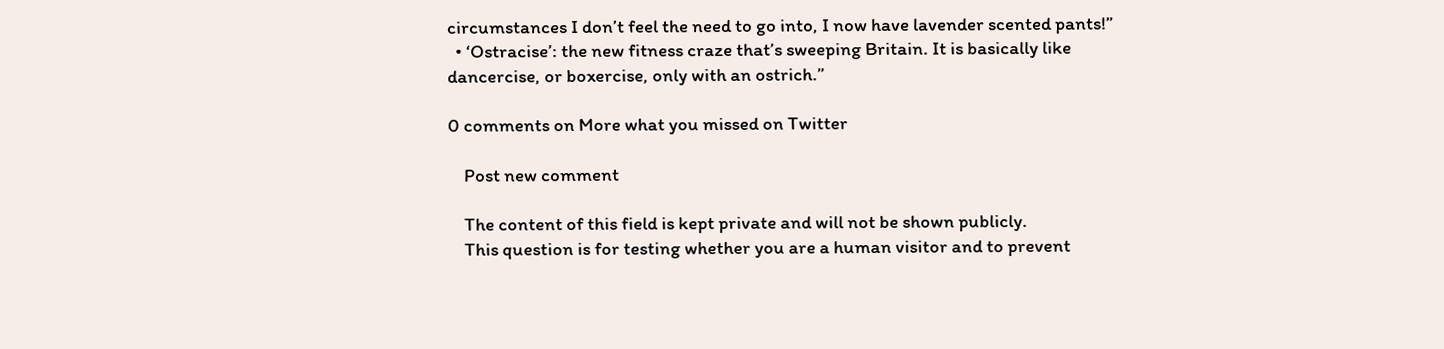circumstances I don’t feel the need to go into, I now have lavender scented pants!”
  • ‘Ostracise’: the new fitness craze that’s sweeping Britain. It is basically like dancercise, or boxercise, only with an ostrich.”

0 comments on More what you missed on Twitter

    Post new comment

    The content of this field is kept private and will not be shown publicly.
    This question is for testing whether you are a human visitor and to prevent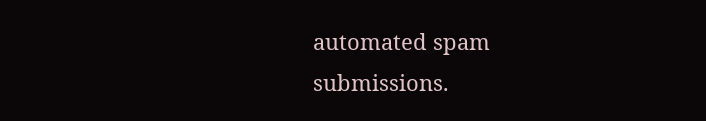automated spam submissions.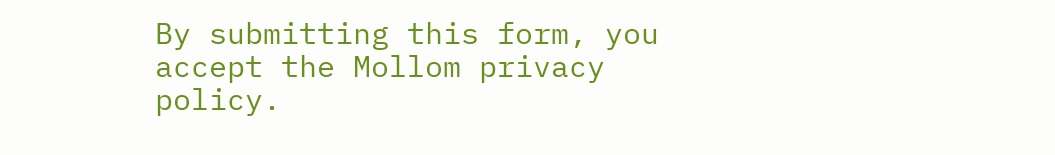By submitting this form, you accept the Mollom privacy policy.